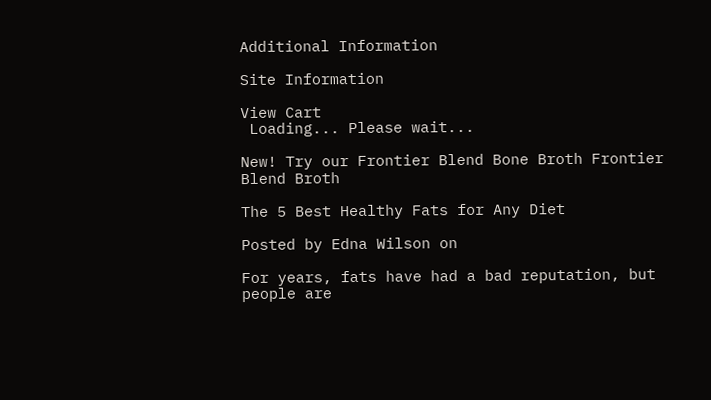Additional Information

Site Information

View Cart
 Loading... Please wait...

New! Try our Frontier Blend Bone Broth Frontier Blend Broth

The 5 Best Healthy Fats for Any Diet

Posted by Edna Wilson on

For years, fats have had a bad reputation, but people are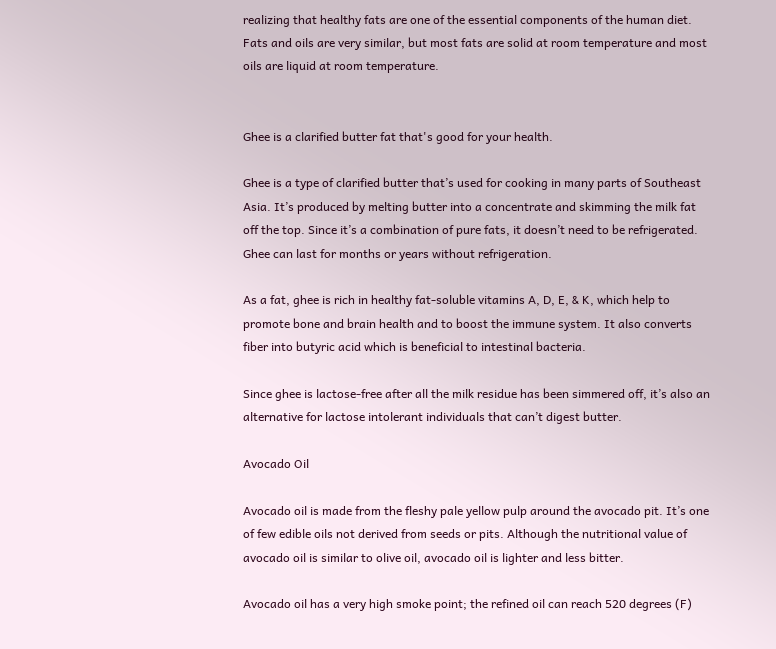realizing that healthy fats are one of the essential components of the human diet. Fats and oils are very similar, but most fats are solid at room temperature and most oils are liquid at room temperature.


Ghee is a clarified butter fat that's good for your health.

Ghee is a type of clarified butter that’s used for cooking in many parts of Southeast Asia. It’s produced by melting butter into a concentrate and skimming the milk fat off the top. Since it’s a combination of pure fats, it doesn’t need to be refrigerated. Ghee can last for months or years without refrigeration.

As a fat, ghee is rich in healthy fat-soluble vitamins A, D, E, & K, which help to promote bone and brain health and to boost the immune system. It also converts fiber into butyric acid which is beneficial to intestinal bacteria.

Since ghee is lactose-free after all the milk residue has been simmered off, it’s also an alternative for lactose intolerant individuals that can’t digest butter.

Avocado Oil

Avocado oil is made from the fleshy pale yellow pulp around the avocado pit. It’s one of few edible oils not derived from seeds or pits. Although the nutritional value of avocado oil is similar to olive oil, avocado oil is lighter and less bitter.

Avocado oil has a very high smoke point; the refined oil can reach 520 degrees (F)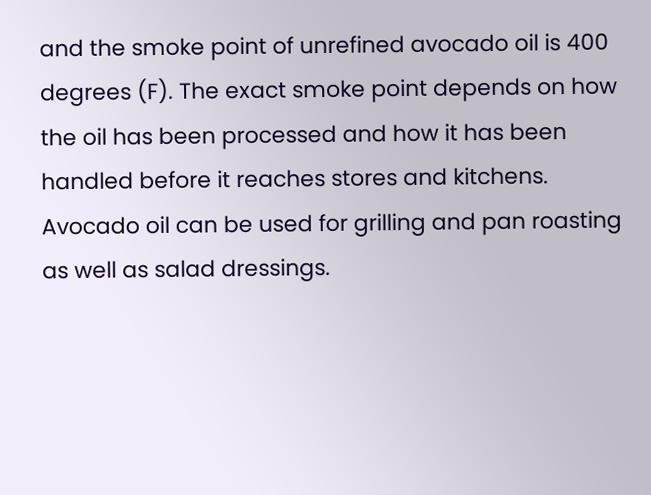and the smoke point of unrefined avocado oil is 400 degrees (F). The exact smoke point depends on how the oil has been processed and how it has been handled before it reaches stores and kitchens. Avocado oil can be used for grilling and pan roasting as well as salad dressings.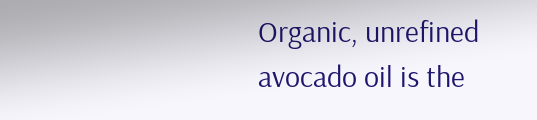Organic, unrefined avocado oil is the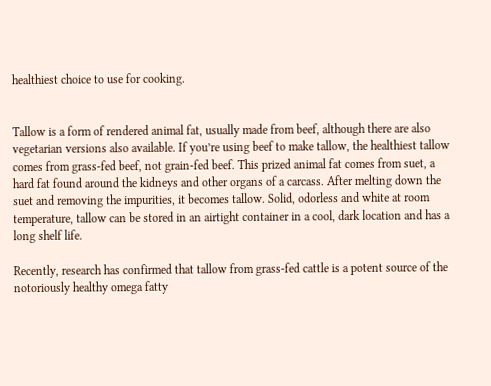healthiest choice to use for cooking.


Tallow is a form of rendered animal fat, usually made from beef, although there are also vegetarian versions also available. If you’re using beef to make tallow, the healthiest tallow comes from grass-fed beef, not grain-fed beef. This prized animal fat comes from suet, a hard fat found around the kidneys and other organs of a carcass. After melting down the suet and removing the impurities, it becomes tallow. Solid, odorless and white at room temperature, tallow can be stored in an airtight container in a cool, dark location and has a long shelf life.

Recently, research has confirmed that tallow from grass-fed cattle is a potent source of the notoriously healthy omega fatty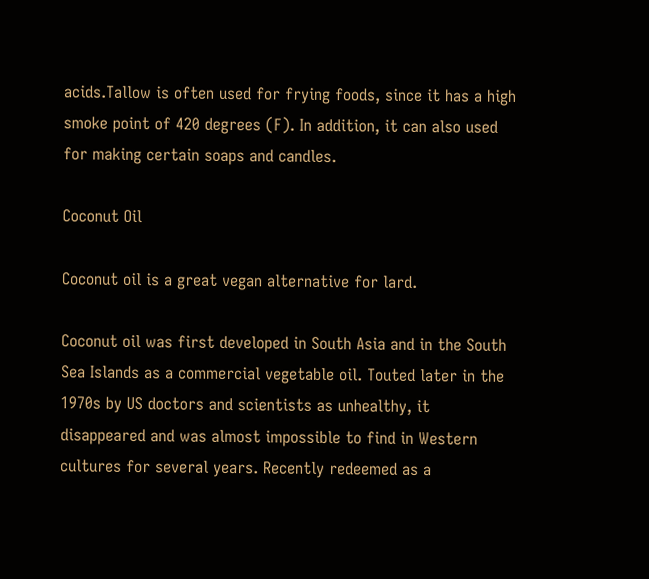acids.Tallow is often used for frying foods, since it has a high smoke point of 420 degrees (F). In addition, it can also used for making certain soaps and candles.

Coconut Oil

Coconut oil is a great vegan alternative for lard.

Coconut oil was first developed in South Asia and in the South Sea Islands as a commercial vegetable oil. Touted later in the 1970s by US doctors and scientists as unhealthy, it disappeared and was almost impossible to find in Western cultures for several years. Recently redeemed as a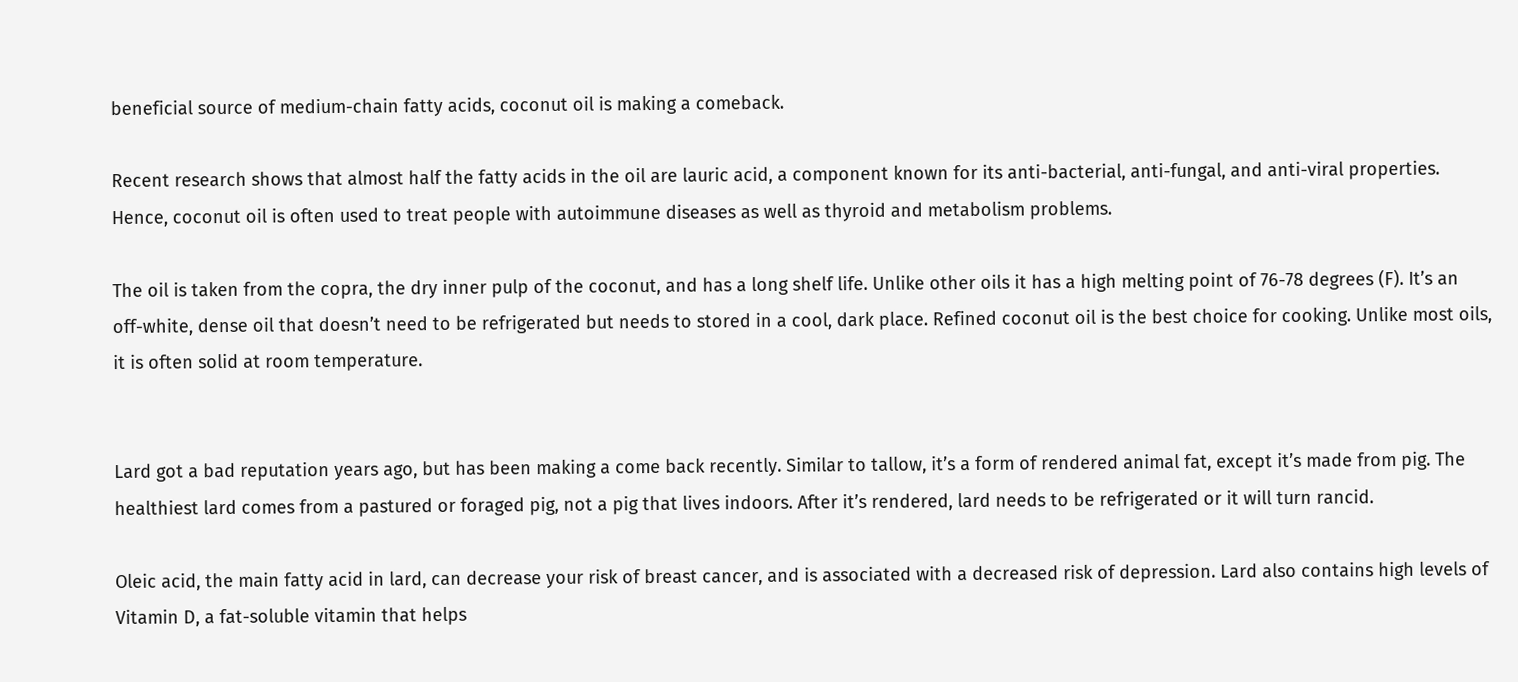beneficial source of medium-chain fatty acids, coconut oil is making a comeback.

Recent research shows that almost half the fatty acids in the oil are lauric acid, a component known for its anti-bacterial, anti-fungal, and anti-viral properties. Hence, coconut oil is often used to treat people with autoimmune diseases as well as thyroid and metabolism problems.

The oil is taken from the copra, the dry inner pulp of the coconut, and has a long shelf life. Unlike other oils it has a high melting point of 76-78 degrees (F). It’s an off-white, dense oil that doesn’t need to be refrigerated but needs to stored in a cool, dark place. Refined coconut oil is the best choice for cooking. Unlike most oils, it is often solid at room temperature.


Lard got a bad reputation years ago, but has been making a come back recently. Similar to tallow, it’s a form of rendered animal fat, except it’s made from pig. The healthiest lard comes from a pastured or foraged pig, not a pig that lives indoors. After it’s rendered, lard needs to be refrigerated or it will turn rancid.

Oleic acid, the main fatty acid in lard, can decrease your risk of breast cancer, and is associated with a decreased risk of depression. Lard also contains high levels of Vitamin D, a fat-soluble vitamin that helps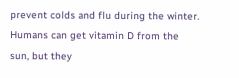prevent colds and flu during the winter. Humans can get vitamin D from the sun, but they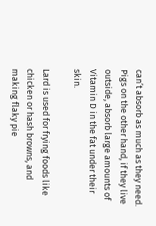can’t absorb as much as they need. Pigs on the other hand, if they live outside, absorb large amounts of Vitamin D in the fat under their skin.

Lard is used for frying foods like chicken or hash browns, and making flaky pie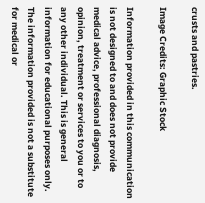crusts and pastries.

Image Credits: Graphic Stock

Information provided in this communication is not designed to and does not provide medical advice, professional diagnosis, opinion, treatment or services to you or to any other individual. This is general information for educational purposes only. The information provided is not a substitute for medical or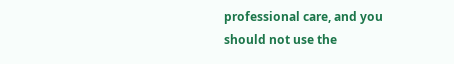professional care, and you should not use the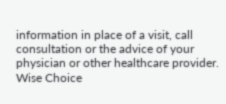information in place of a visit, call consultation or the advice of your physician or other healthcare provider. Wise Choice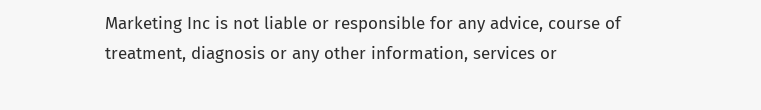Marketing Inc is not liable or responsible for any advice, course of treatment, diagnosis or any other information, services or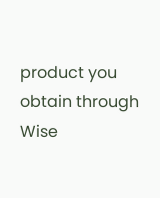product you obtain through Wise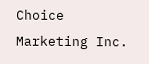Choice Marketing Inc.